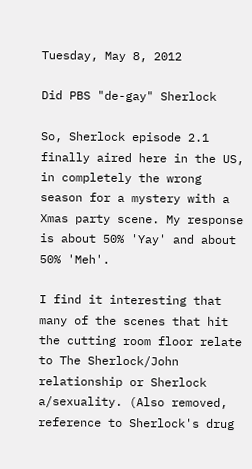Tuesday, May 8, 2012

Did PBS "de-gay" Sherlock

So, Sherlock episode 2.1 finally aired here in the US, in completely the wrong season for a mystery with a Xmas party scene. My response is about 50% 'Yay' and about 50% 'Meh'.

I find it interesting that many of the scenes that hit the cutting room floor relate to The Sherlock/John relationship or Sherlock a/sexuality. (Also removed, reference to Sherlock's drug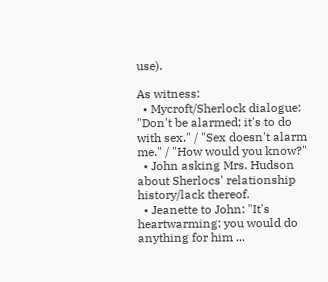use).

As witness:
  • Mycroft/Sherlock dialogue:  "Don't be alarmed; it's to do with sex." / "Sex doesn't alarm me." / "How would you know?"
  • John asking Mrs. Hudson about Sherlocs' relationship history/lack thereof.
  • Jeanette to John: "It's heartwarming: you would do anything for him ...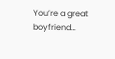You’re a great boyfriend…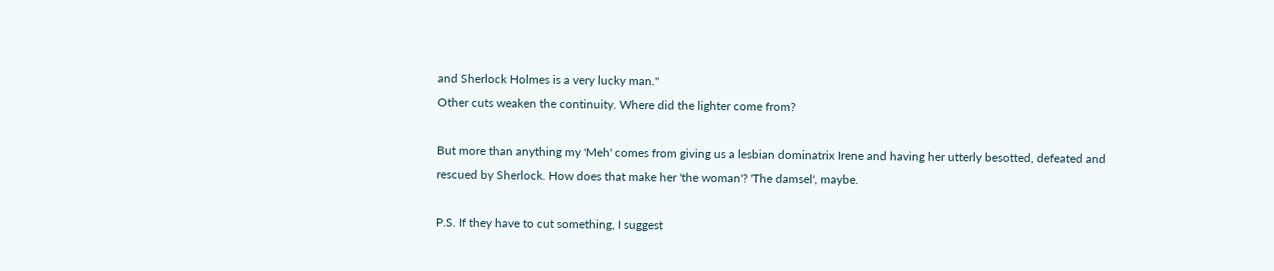and Sherlock Holmes is a very lucky man."
Other cuts weaken the continuity. Where did the lighter come from?

But more than anything my 'Meh' comes from giving us a lesbian dominatrix Irene and having her utterly besotted, defeated and rescued by Sherlock. How does that make her 'the woman'? 'The damsel', maybe.

P.S. If they have to cut something, I suggest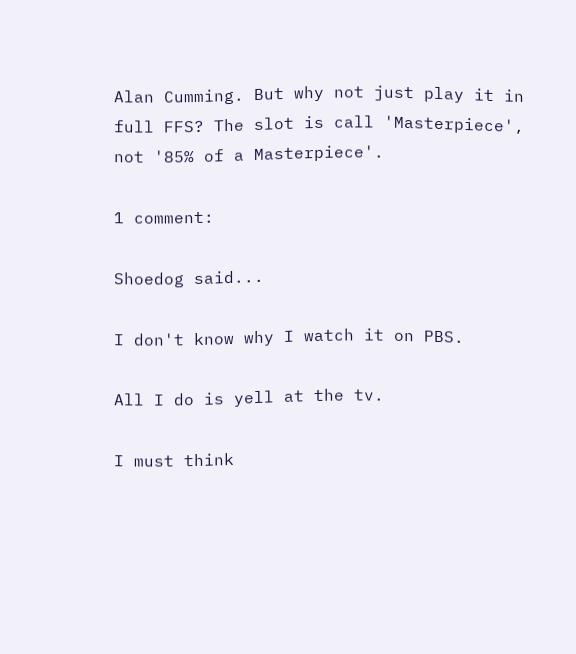Alan Cumming. But why not just play it in full FFS? The slot is call 'Masterpiece', not '85% of a Masterpiece'.

1 comment:

Shoedog said...

I don't know why I watch it on PBS.

All I do is yell at the tv.

I must think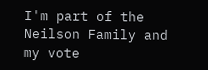I'm part of the Neilson Family and my vote